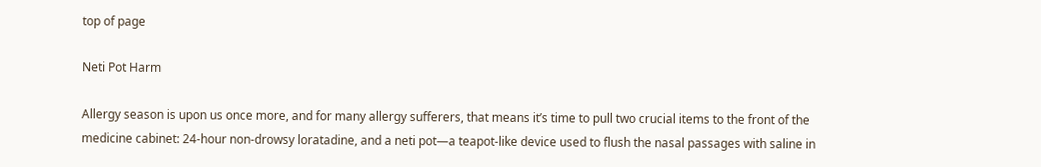top of page

Neti Pot Harm

Allergy season is upon us once more, and for many allergy sufferers, that means it’s time to pull two crucial items to the front of the medicine cabinet: 24-hour non-drowsy loratadine, and a neti pot—a teapot-like device used to flush the nasal passages with saline in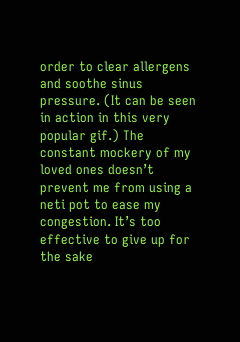order to clear allergens and soothe sinus pressure. (It can be seen in action in this very popular gif.) The constant mockery of my loved ones doesn’t prevent me from using a neti pot to ease my congestion. It’s too effective to give up for the sake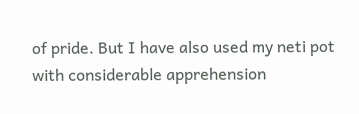of pride. But I have also used my neti pot with considerable apprehension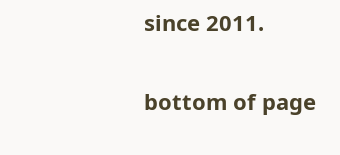since 2011.

bottom of page